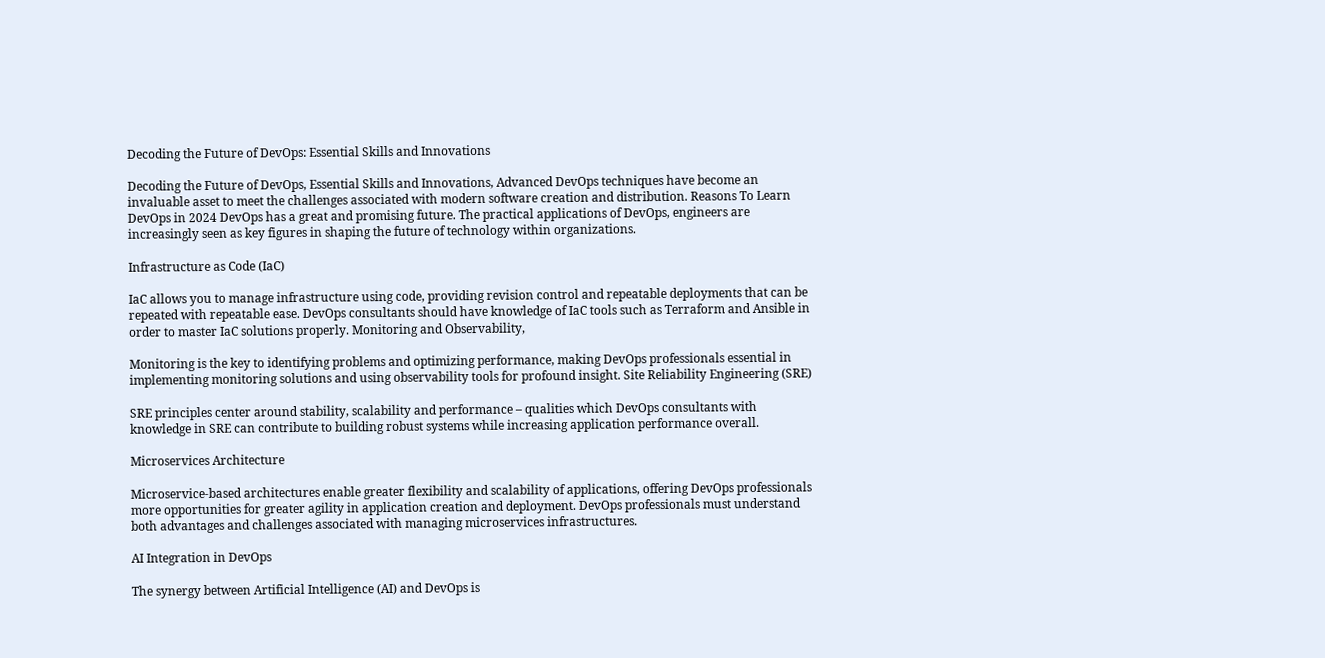Decoding the Future of DevOps: Essential Skills and Innovations

Decoding the Future of DevOps, Essential Skills and Innovations, Advanced DevOps techniques have become an invaluable asset to meet the challenges associated with modern software creation and distribution. Reasons To Learn DevOps in 2024 DevOps has a great and promising future. The practical applications of DevOps, engineers are increasingly seen as key figures in shaping the future of technology within organizations.

Infrastructure as Code (IaC)

IaC allows you to manage infrastructure using code, providing revision control and repeatable deployments that can be repeated with repeatable ease. DevOps consultants should have knowledge of IaC tools such as Terraform and Ansible in order to master IaC solutions properly. Monitoring and Observability,

Monitoring is the key to identifying problems and optimizing performance, making DevOps professionals essential in implementing monitoring solutions and using observability tools for profound insight. Site Reliability Engineering (SRE)

SRE principles center around stability, scalability and performance – qualities which DevOps consultants with knowledge in SRE can contribute to building robust systems while increasing application performance overall.

Microservices Architecture

Microservice-based architectures enable greater flexibility and scalability of applications, offering DevOps professionals more opportunities for greater agility in application creation and deployment. DevOps professionals must understand both advantages and challenges associated with managing microservices infrastructures.

AI Integration in DevOps

The synergy between Artificial Intelligence (AI) and DevOps is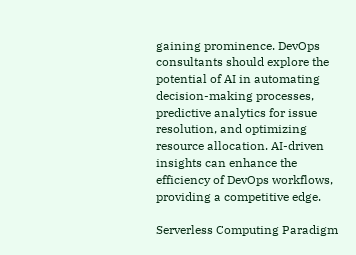gaining prominence. DevOps consultants should explore the potential of AI in automating decision-making processes, predictive analytics for issue resolution, and optimizing resource allocation. AI-driven insights can enhance the efficiency of DevOps workflows, providing a competitive edge.

Serverless Computing Paradigm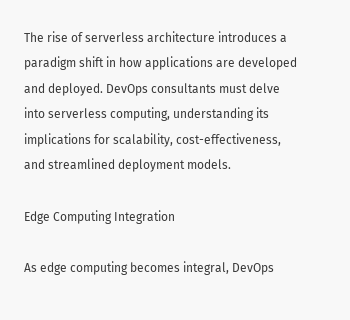The rise of serverless architecture introduces a paradigm shift in how applications are developed and deployed. DevOps consultants must delve into serverless computing, understanding its implications for scalability, cost-effectiveness, and streamlined deployment models.

Edge Computing Integration

As edge computing becomes integral, DevOps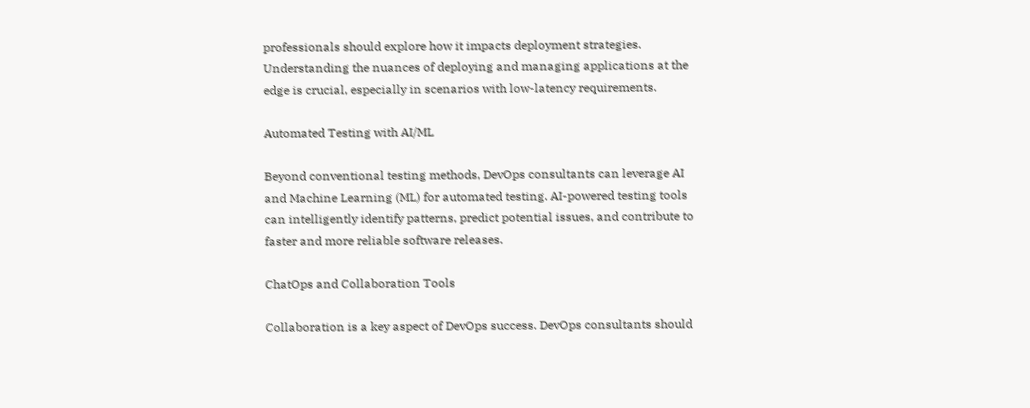professionals should explore how it impacts deployment strategies. Understanding the nuances of deploying and managing applications at the edge is crucial, especially in scenarios with low-latency requirements.

Automated Testing with AI/ML

Beyond conventional testing methods, DevOps consultants can leverage AI and Machine Learning (ML) for automated testing. AI-powered testing tools can intelligently identify patterns, predict potential issues, and contribute to faster and more reliable software releases.

ChatOps and Collaboration Tools

Collaboration is a key aspect of DevOps success. DevOps consultants should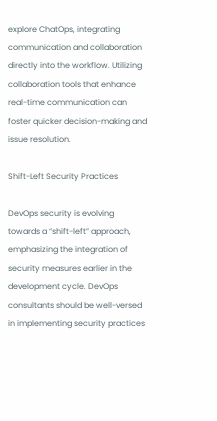explore ChatOps, integrating communication and collaboration directly into the workflow. Utilizing collaboration tools that enhance real-time communication can foster quicker decision-making and issue resolution.

Shift-Left Security Practices

DevOps security is evolving towards a “shift-left” approach, emphasizing the integration of security measures earlier in the development cycle. DevOps consultants should be well-versed in implementing security practices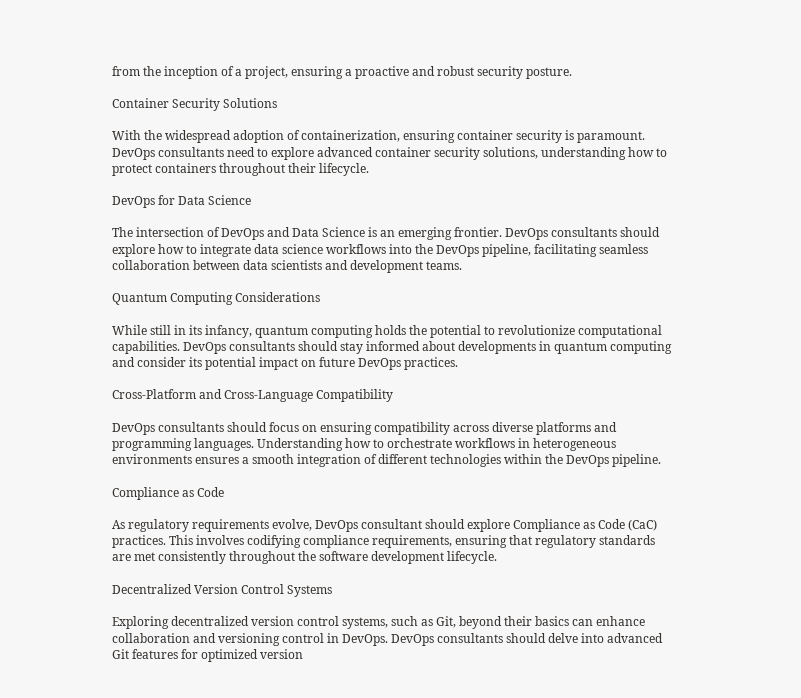from the inception of a project, ensuring a proactive and robust security posture.

Container Security Solutions

With the widespread adoption of containerization, ensuring container security is paramount. DevOps consultants need to explore advanced container security solutions, understanding how to protect containers throughout their lifecycle.

DevOps for Data Science

The intersection of DevOps and Data Science is an emerging frontier. DevOps consultants should explore how to integrate data science workflows into the DevOps pipeline, facilitating seamless collaboration between data scientists and development teams.

Quantum Computing Considerations

While still in its infancy, quantum computing holds the potential to revolutionize computational capabilities. DevOps consultants should stay informed about developments in quantum computing and consider its potential impact on future DevOps practices.

Cross-Platform and Cross-Language Compatibility

DevOps consultants should focus on ensuring compatibility across diverse platforms and programming languages. Understanding how to orchestrate workflows in heterogeneous environments ensures a smooth integration of different technologies within the DevOps pipeline.

Compliance as Code

As regulatory requirements evolve, DevOps consultant should explore Compliance as Code (CaC) practices. This involves codifying compliance requirements, ensuring that regulatory standards are met consistently throughout the software development lifecycle.

Decentralized Version Control Systems

Exploring decentralized version control systems, such as Git, beyond their basics can enhance collaboration and versioning control in DevOps. DevOps consultants should delve into advanced Git features for optimized version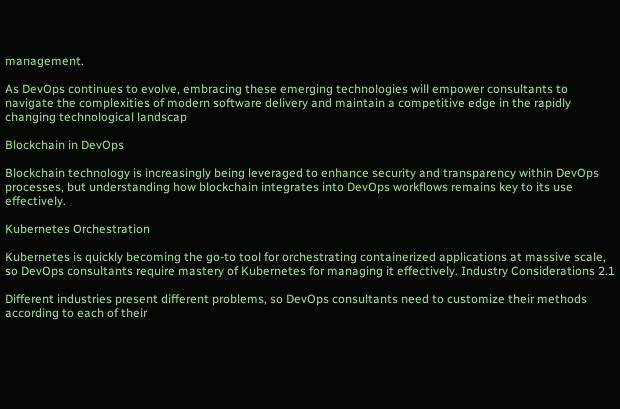management.

As DevOps continues to evolve, embracing these emerging technologies will empower consultants to navigate the complexities of modern software delivery and maintain a competitive edge in the rapidly changing technological landscap

Blockchain in DevOps

Blockchain technology is increasingly being leveraged to enhance security and transparency within DevOps processes, but understanding how blockchain integrates into DevOps workflows remains key to its use effectively.

Kubernetes Orchestration

Kubernetes is quickly becoming the go-to tool for orchestrating containerized applications at massive scale, so DevOps consultants require mastery of Kubernetes for managing it effectively. Industry Considerations 2.1

Different industries present different problems, so DevOps consultants need to customize their methods according to each of their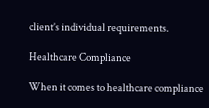client’s individual requirements.

Healthcare Compliance

When it comes to healthcare compliance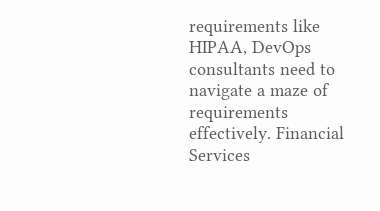requirements like HIPAA, DevOps consultants need to navigate a maze of requirements effectively. Financial Services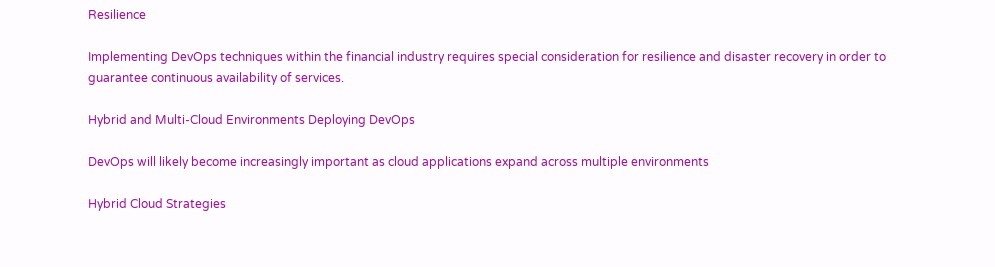Resilience

Implementing DevOps techniques within the financial industry requires special consideration for resilience and disaster recovery in order to guarantee continuous availability of services.

Hybrid and Multi-Cloud Environments Deploying DevOps

DevOps will likely become increasingly important as cloud applications expand across multiple environments

Hybrid Cloud Strategies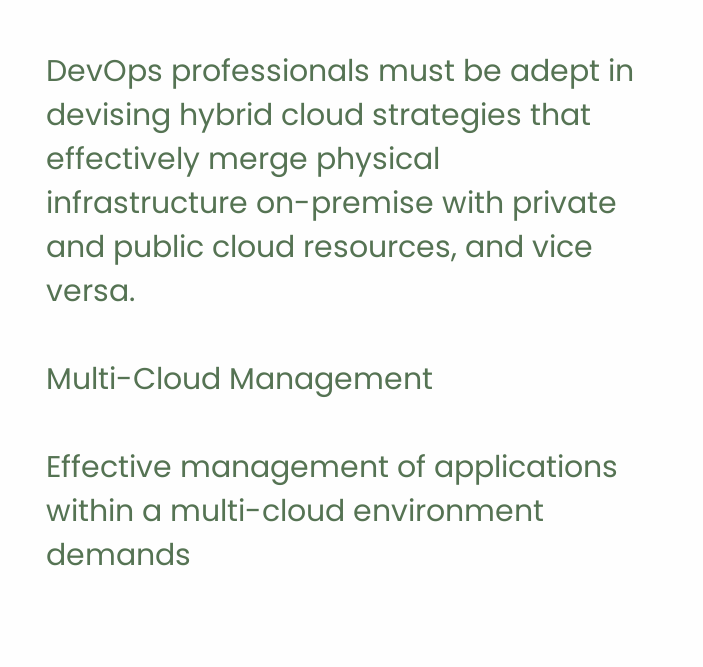DevOps professionals must be adept in devising hybrid cloud strategies that effectively merge physical infrastructure on-premise with private and public cloud resources, and vice versa.

Multi-Cloud Management

Effective management of applications within a multi-cloud environment demands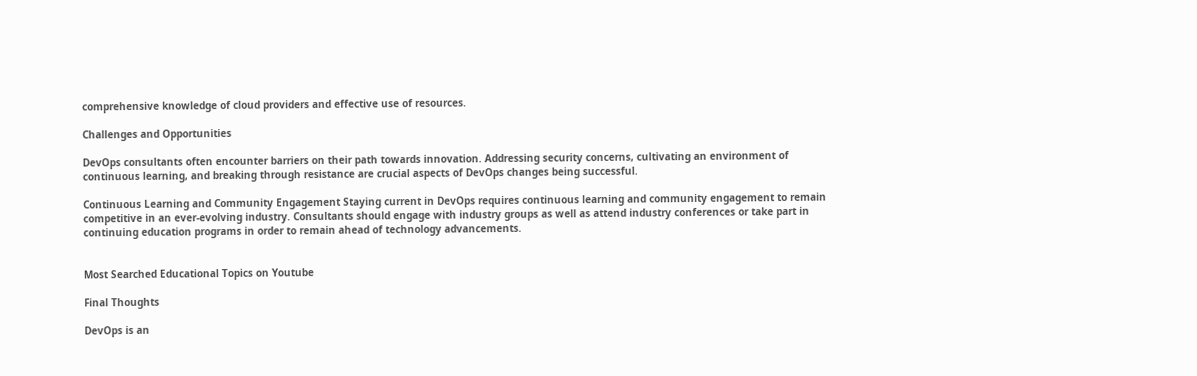comprehensive knowledge of cloud providers and effective use of resources.

Challenges and Opportunities

DevOps consultants often encounter barriers on their path towards innovation. Addressing security concerns, cultivating an environment of continuous learning, and breaking through resistance are crucial aspects of DevOps changes being successful.

Continuous Learning and Community Engagement Staying current in DevOps requires continuous learning and community engagement to remain competitive in an ever-evolving industry. Consultants should engage with industry groups as well as attend industry conferences or take part in continuing education programs in order to remain ahead of technology advancements.


Most Searched Educational Topics on Youtube

Final Thoughts

DevOps is an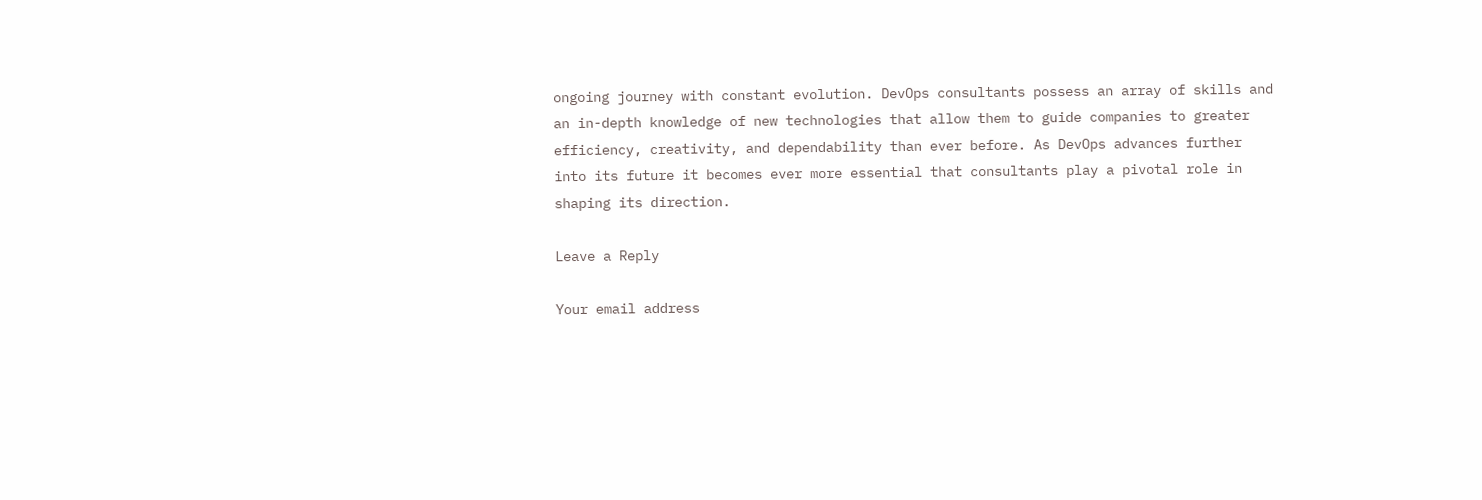ongoing journey with constant evolution. DevOps consultants possess an array of skills and an in-depth knowledge of new technologies that allow them to guide companies to greater efficiency, creativity, and dependability than ever before. As DevOps advances further into its future it becomes ever more essential that consultants play a pivotal role in shaping its direction.

Leave a Reply

Your email address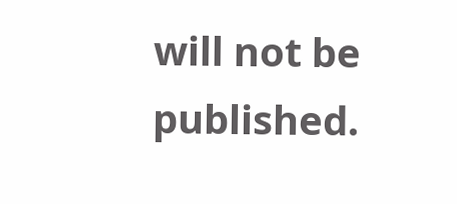will not be published.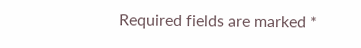Required fields are marked *